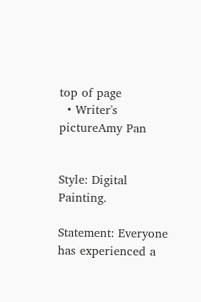top of page
  • Writer's pictureAmy Pan


Style: Digital Painting.

Statement: Everyone has experienced a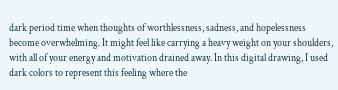dark period time when thoughts of worthlessness, sadness, and hopelessness become overwhelming. It might feel like carrying a heavy weight on your shoulders, with all of your energy and motivation drained away. In this digital drawing, I used dark colors to represent this feeling where the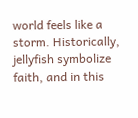world feels like a storm. Historically, jellyfish symbolize faith, and in this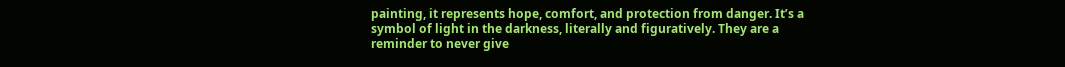painting, it represents hope, comfort, and protection from danger. It’s a symbol of light in the darkness, literally and figuratively. They are a reminder to never give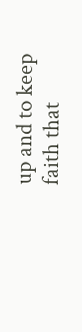up and to keep faith that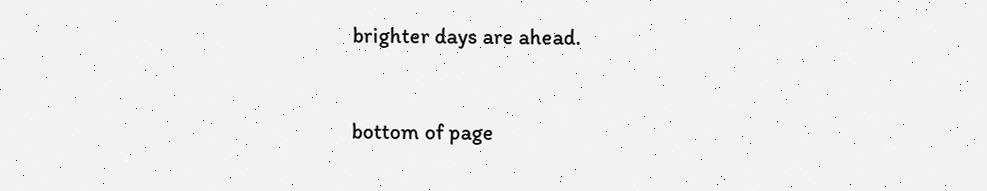brighter days are ahead.



bottom of page